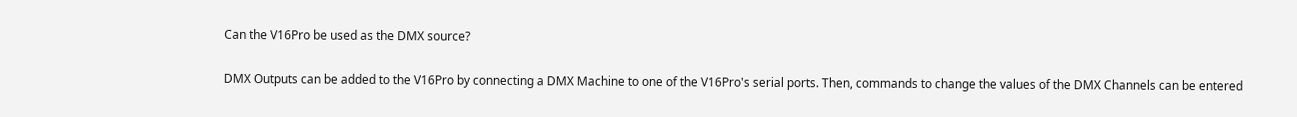Can the V16Pro be used as the DMX source?

DMX Outputs can be added to the V16Pro by connecting a DMX Machine to one of the V16Pro's serial ports. Then, commands to change the values of the DMX Channels can be entered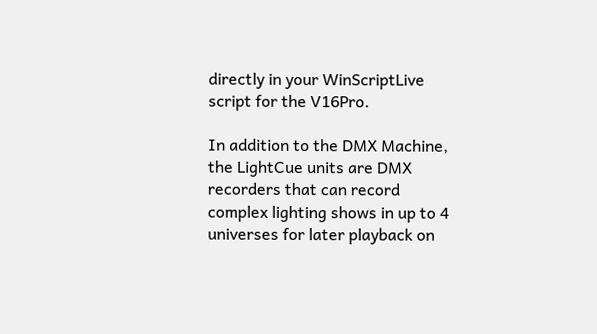directly in your WinScriptLive script for the V16Pro.

In addition to the DMX Machine, the LightCue units are DMX recorders that can record complex lighting shows in up to 4 universes for later playback on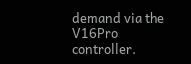demand via the V16Pro controller.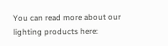You can read more about our lighting products here: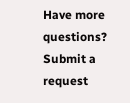Have more questions? Submit a request